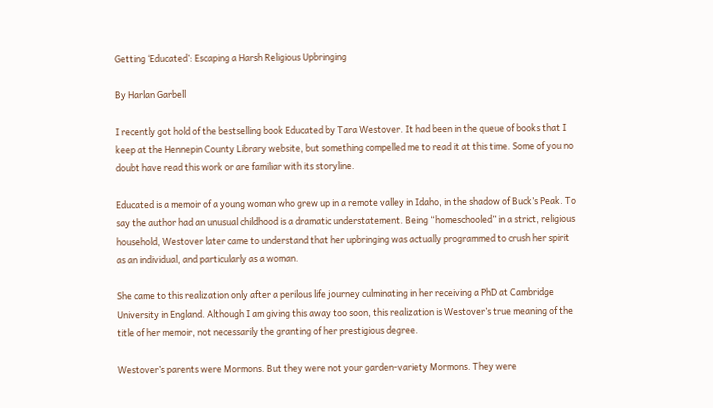Getting ‘Educated’: Escaping a Harsh Religious Upbringing

By Harlan Garbell

I recently got hold of the bestselling book Educated by Tara Westover. It had been in the queue of books that I keep at the Hennepin County Library website, but something compelled me to read it at this time. Some of you no doubt have read this work or are familiar with its storyline.

Educated is a memoir of a young woman who grew up in a remote valley in Idaho, in the shadow of Buck’s Peak. To say the author had an unusual childhood is a dramatic understatement. Being “homeschooled” in a strict, religious household, Westover later came to understand that her upbringing was actually programmed to crush her spirit as an individual, and particularly as a woman.

She came to this realization only after a perilous life journey culminating in her receiving a PhD at Cambridge University in England. Although I am giving this away too soon, this realization is Westover’s true meaning of the title of her memoir, not necessarily the granting of her prestigious degree.

Westover’s parents were Mormons. But they were not your garden-variety Mormons. They were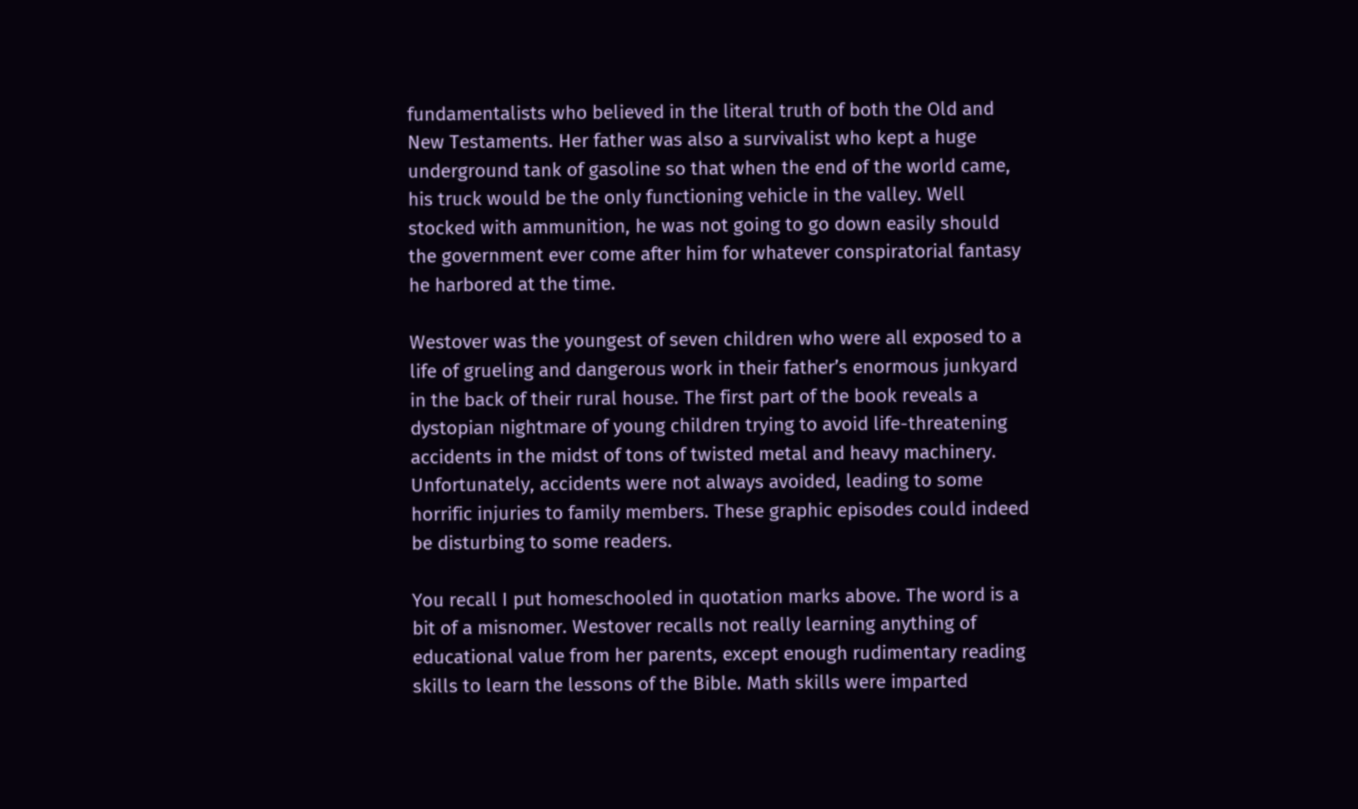fundamentalists who believed in the literal truth of both the Old and New Testaments. Her father was also a survivalist who kept a huge underground tank of gasoline so that when the end of the world came, his truck would be the only functioning vehicle in the valley. Well stocked with ammunition, he was not going to go down easily should the government ever come after him for whatever conspiratorial fantasy he harbored at the time.

Westover was the youngest of seven children who were all exposed to a life of grueling and dangerous work in their father’s enormous junkyard in the back of their rural house. The first part of the book reveals a dystopian nightmare of young children trying to avoid life-threatening accidents in the midst of tons of twisted metal and heavy machinery. Unfortunately, accidents were not always avoided, leading to some horrific injuries to family members. These graphic episodes could indeed be disturbing to some readers.

You recall I put homeschooled in quotation marks above. The word is a bit of a misnomer. Westover recalls not really learning anything of educational value from her parents, except enough rudimentary reading skills to learn the lessons of the Bible. Math skills were imparted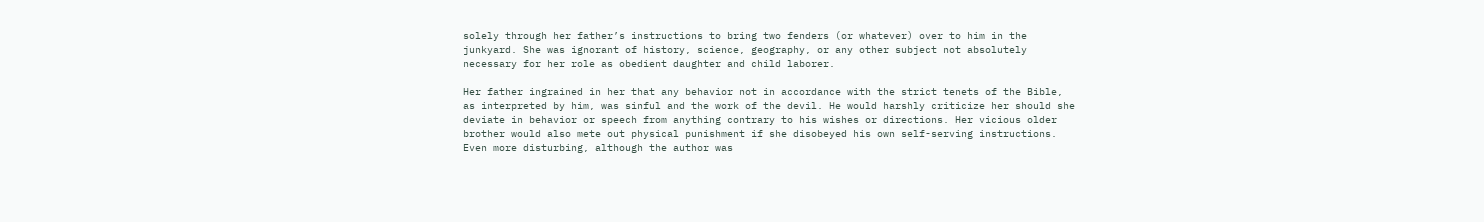solely through her father’s instructions to bring two fenders (or whatever) over to him in the junkyard. She was ignorant of history, science, geography, or any other subject not absolutely necessary for her role as obedient daughter and child laborer.

Her father ingrained in her that any behavior not in accordance with the strict tenets of the Bible, as interpreted by him, was sinful and the work of the devil. He would harshly criticize her should she deviate in behavior or speech from anything contrary to his wishes or directions. Her vicious older brother would also mete out physical punishment if she disobeyed his own self-serving instructions. Even more disturbing, although the author was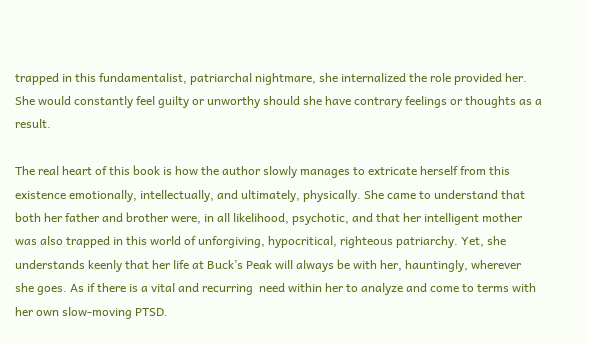trapped in this fundamentalist, patriarchal nightmare, she internalized the role provided her. She would constantly feel guilty or unworthy should she have contrary feelings or thoughts as a result.

The real heart of this book is how the author slowly manages to extricate herself from this existence emotionally, intellectually, and ultimately, physically. She came to understand that both her father and brother were, in all likelihood, psychotic, and that her intelligent mother was also trapped in this world of unforgiving, hypocritical, righteous patriarchy. Yet, she understands keenly that her life at Buck’s Peak will always be with her, hauntingly, wherever she goes. As if there is a vital and recurring  need within her to analyze and come to terms with her own slow-moving PTSD.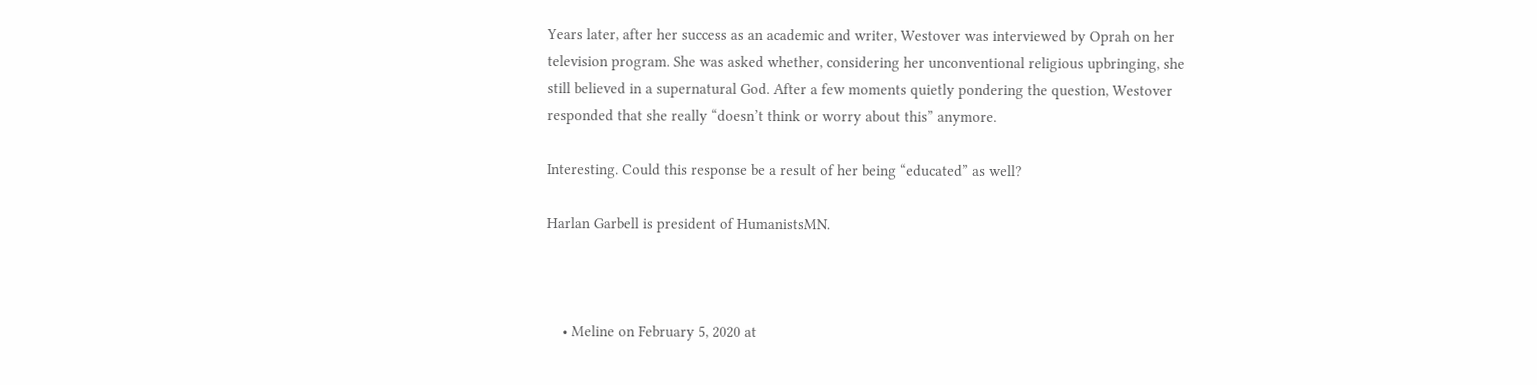Years later, after her success as an academic and writer, Westover was interviewed by Oprah on her television program. She was asked whether, considering her unconventional religious upbringing, she still believed in a supernatural God. After a few moments quietly pondering the question, Westover responded that she really “doesn’t think or worry about this” anymore.

Interesting. Could this response be a result of her being “educated” as well?

Harlan Garbell is president of HumanistsMN.



    • Meline on February 5, 2020 at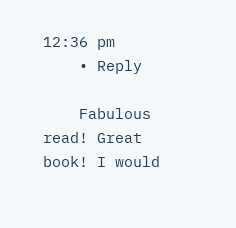12:36 pm
    • Reply

    Fabulous read! Great book! I would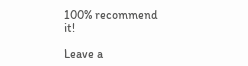100% recommend it!

Leave a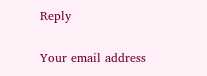Reply

Your email address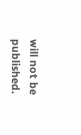will not be published.